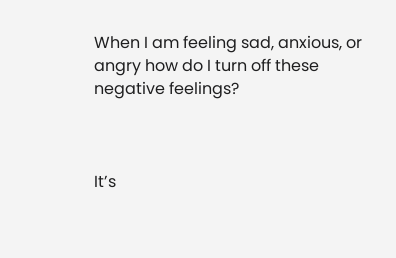When I am feeling sad, anxious, or angry how do I turn off these negative feelings?



It’s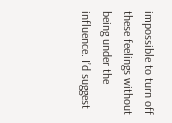impossible to turn off these feelings without being under the influence. I’d suggest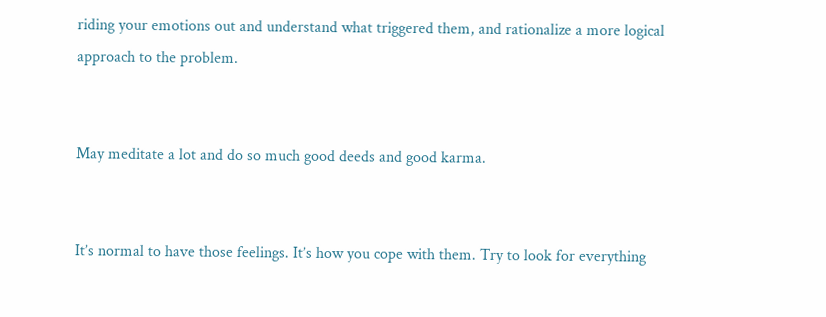riding your emotions out and understand what triggered them, and rationalize a more logical approach to the problem.


May meditate a lot and do so much good deeds and good karma.


It’s normal to have those feelings. It’s how you cope with them. Try to look for everything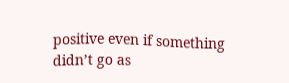positive even if something didn’t go as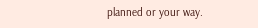planned or your way.